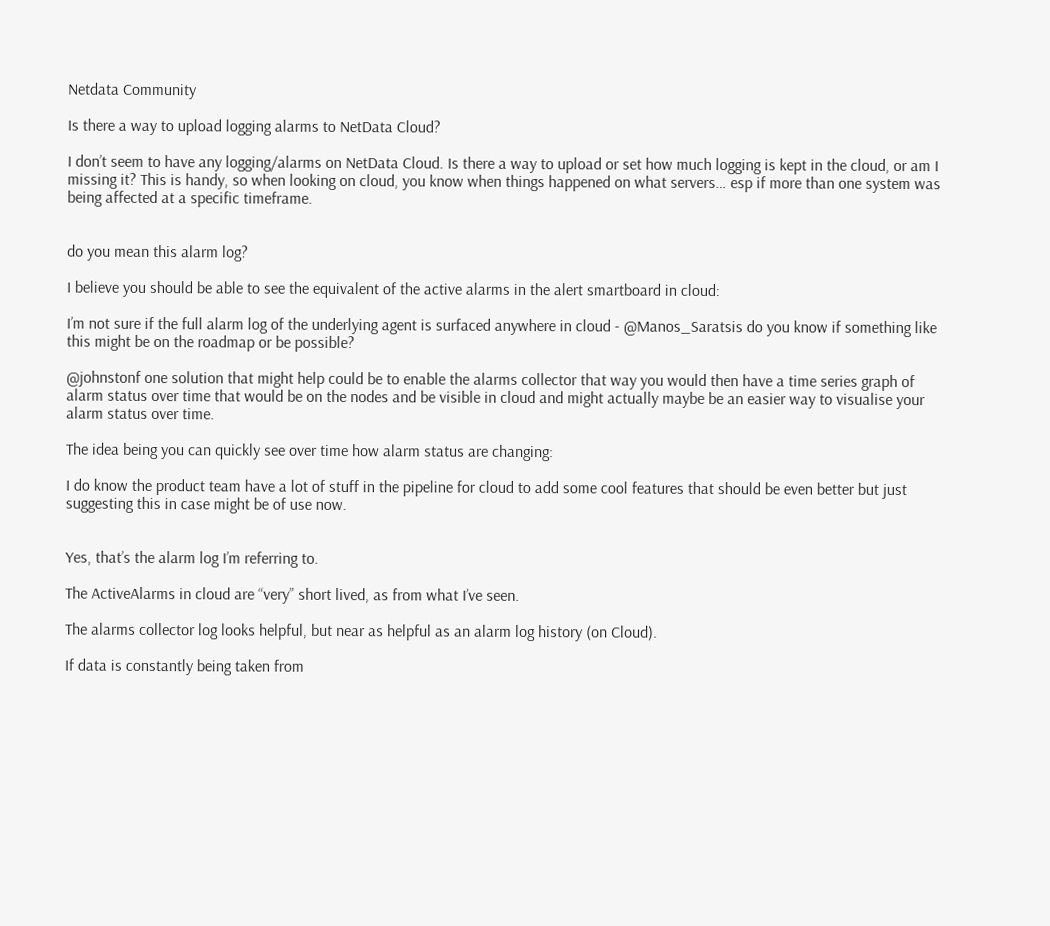Netdata Community

Is there a way to upload logging alarms to NetData Cloud?

I don’t seem to have any logging/alarms on NetData Cloud. Is there a way to upload or set how much logging is kept in the cloud, or am I missing it? This is handy, so when looking on cloud, you know when things happened on what servers… esp if more than one system was being affected at a specific timeframe.


do you mean this alarm log?

I believe you should be able to see the equivalent of the active alarms in the alert smartboard in cloud:

I’m not sure if the full alarm log of the underlying agent is surfaced anywhere in cloud - @Manos_Saratsis do you know if something like this might be on the roadmap or be possible?

@johnstonf one solution that might help could be to enable the alarms collector that way you would then have a time series graph of alarm status over time that would be on the nodes and be visible in cloud and might actually maybe be an easier way to visualise your alarm status over time.

The idea being you can quickly see over time how alarm status are changing:

I do know the product team have a lot of stuff in the pipeline for cloud to add some cool features that should be even better but just suggesting this in case might be of use now.


Yes, that’s the alarm log I’m referring to.

The ActiveAlarms in cloud are “very” short lived, as from what I’ve seen.

The alarms collector log looks helpful, but near as helpful as an alarm log history (on Cloud).

If data is constantly being taken from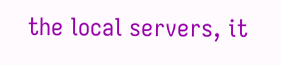the local servers, it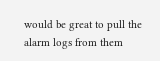would be great to pull the alarm logs from them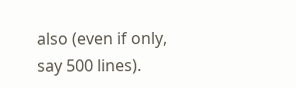also (even if only, say 500 lines).